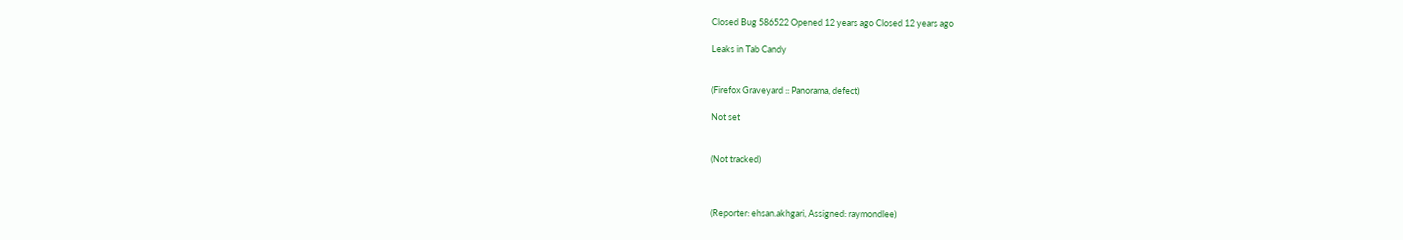Closed Bug 586522 Opened 12 years ago Closed 12 years ago

Leaks in Tab Candy


(Firefox Graveyard :: Panorama, defect)

Not set


(Not tracked)



(Reporter: ehsan.akhgari, Assigned: raymondlee)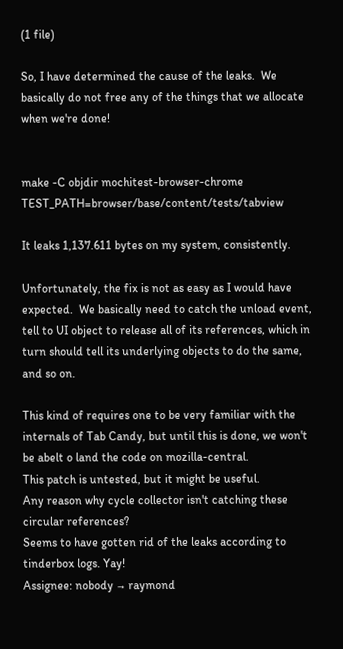(1 file)

So, I have determined the cause of the leaks.  We basically do not free any of the things that we allocate when we're done!


make -C objdir mochitest-browser-chrome TEST_PATH=browser/base/content/tests/tabview

It leaks 1,137.611 bytes on my system, consistently.

Unfortunately, the fix is not as easy as I would have expected.  We basically need to catch the unload event, tell to UI object to release all of its references, which in turn should tell its underlying objects to do the same, and so on.

This kind of requires one to be very familiar with the internals of Tab Candy, but until this is done, we won't be abelt o land the code on mozilla-central.
This patch is untested, but it might be useful.
Any reason why cycle collector isn't catching these circular references?
Seems to have gotten rid of the leaks according to tinderbox logs. Yay!
Assignee: nobody → raymond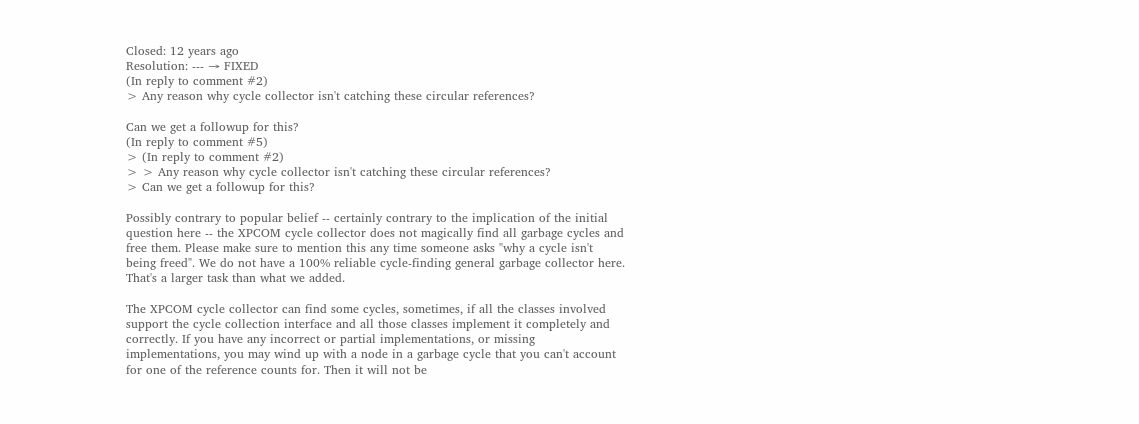Closed: 12 years ago
Resolution: --- → FIXED
(In reply to comment #2)
> Any reason why cycle collector isn't catching these circular references?

Can we get a followup for this?
(In reply to comment #5)
> (In reply to comment #2)
> > Any reason why cycle collector isn't catching these circular references?
> Can we get a followup for this?

Possibly contrary to popular belief -- certainly contrary to the implication of the initial question here -- the XPCOM cycle collector does not magically find all garbage cycles and free them. Please make sure to mention this any time someone asks "why a cycle isn't being freed". We do not have a 100% reliable cycle-finding general garbage collector here. That's a larger task than what we added.

The XPCOM cycle collector can find some cycles, sometimes, if all the classes involved support the cycle collection interface and all those classes implement it completely and correctly. If you have any incorrect or partial implementations, or missing implementations, you may wind up with a node in a garbage cycle that you can't account for one of the reference counts for. Then it will not be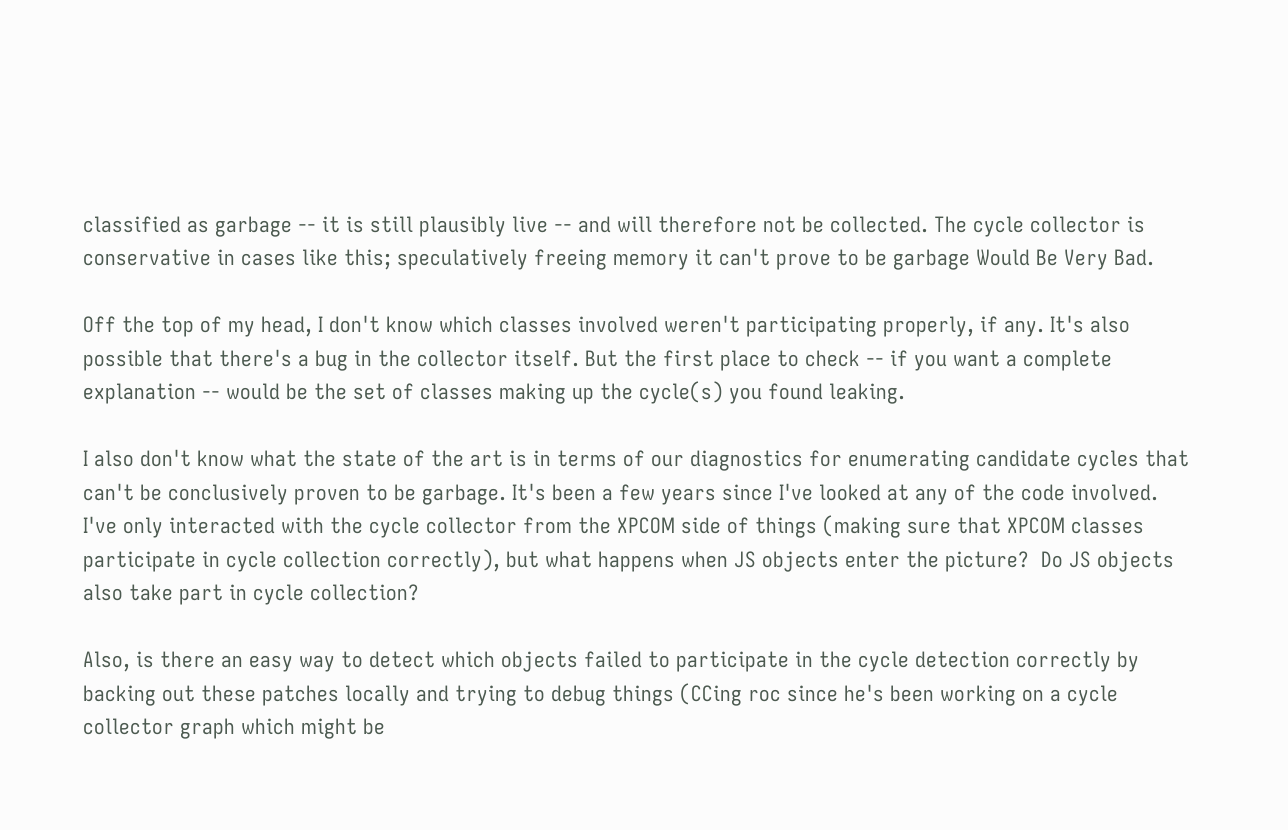classified as garbage -- it is still plausibly live -- and will therefore not be collected. The cycle collector is conservative in cases like this; speculatively freeing memory it can't prove to be garbage Would Be Very Bad.

Off the top of my head, I don't know which classes involved weren't participating properly, if any. It's also possible that there's a bug in the collector itself. But the first place to check -- if you want a complete explanation -- would be the set of classes making up the cycle(s) you found leaking.

I also don't know what the state of the art is in terms of our diagnostics for enumerating candidate cycles that can't be conclusively proven to be garbage. It's been a few years since I've looked at any of the code involved.
I've only interacted with the cycle collector from the XPCOM side of things (making sure that XPCOM classes participate in cycle collection correctly), but what happens when JS objects enter the picture?  Do JS objects also take part in cycle collection?

Also, is there an easy way to detect which objects failed to participate in the cycle detection correctly by backing out these patches locally and trying to debug things (CCing roc since he's been working on a cycle collector graph which might be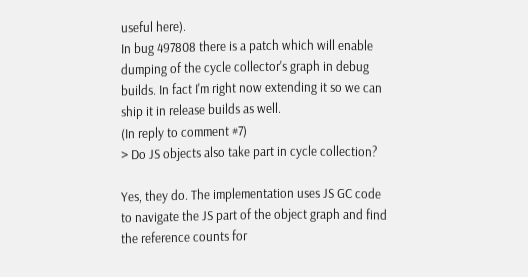useful here).
In bug 497808 there is a patch which will enable dumping of the cycle collector's graph in debug builds. In fact I'm right now extending it so we can ship it in release builds as well.
(In reply to comment #7)
> Do JS objects also take part in cycle collection?

Yes, they do. The implementation uses JS GC code to navigate the JS part of the object graph and find the reference counts for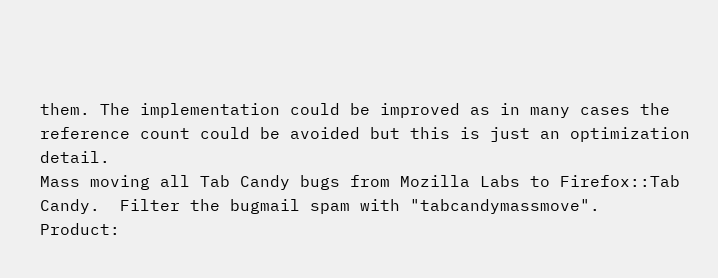them. The implementation could be improved as in many cases the reference count could be avoided but this is just an optimization detail.
Mass moving all Tab Candy bugs from Mozilla Labs to Firefox::Tab Candy.  Filter the bugmail spam with "tabcandymassmove".
Product: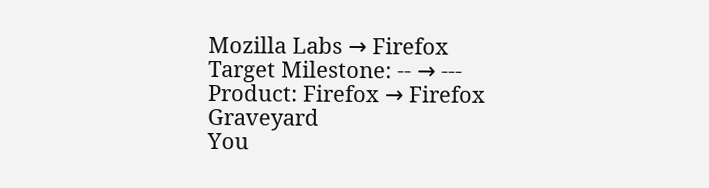Mozilla Labs → Firefox
Target Milestone: -- → ---
Product: Firefox → Firefox Graveyard
You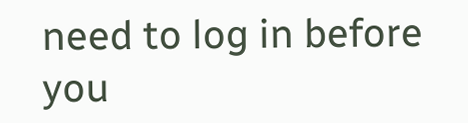need to log in before you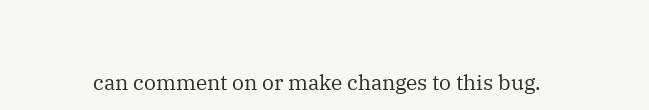can comment on or make changes to this bug.